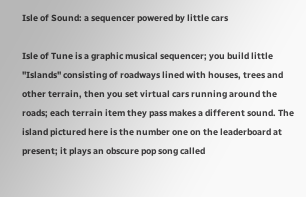Isle of Sound: a sequencer powered by little cars

Isle of Tune is a graphic musical sequencer; you build little "Islands" consisting of roadways lined with houses, trees and other terrain, then you set virtual cars running around the roads; each terrain item they pass makes a different sound. The island pictured here is the number one on the leaderboard at present; it plays an obscure pop song called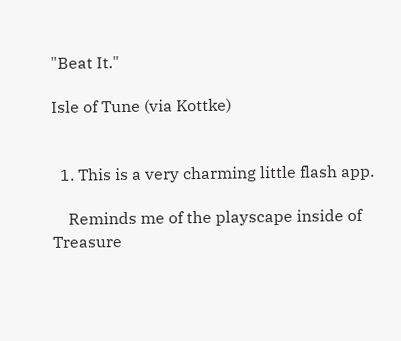"Beat It."

Isle of Tune (via Kottke)


  1. This is a very charming little flash app.

    Reminds me of the playscape inside of Treasure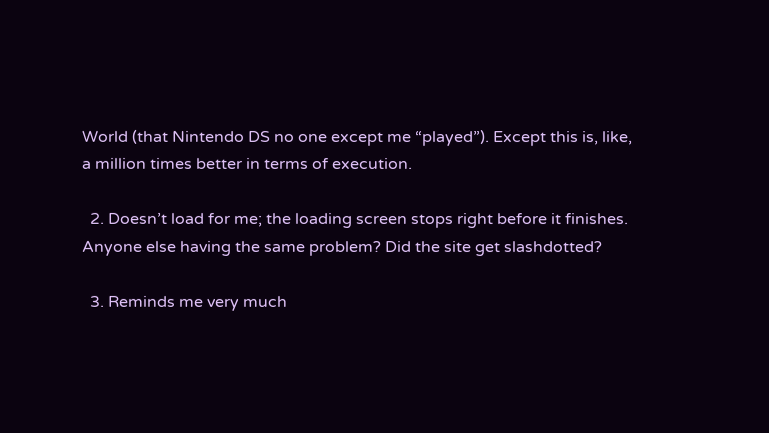World (that Nintendo DS no one except me “played”). Except this is, like, a million times better in terms of execution.

  2. Doesn’t load for me; the loading screen stops right before it finishes. Anyone else having the same problem? Did the site get slashdotted?

  3. Reminds me very much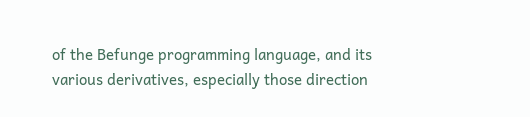of the Befunge programming language, and its various derivatives, especially those direction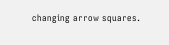changing arrow squares.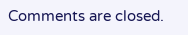Comments are closed.